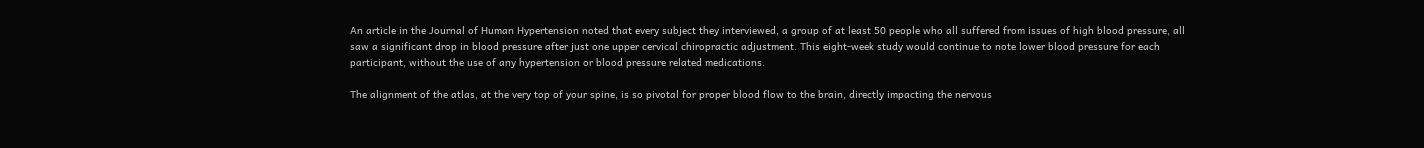An article in the Journal of Human Hypertension noted that every subject they interviewed, a group of at least 50 people who all suffered from issues of high blood pressure, all saw a significant drop in blood pressure after just one upper cervical chiropractic adjustment. This eight-week study would continue to note lower blood pressure for each participant, without the use of any hypertension or blood pressure related medications.

The alignment of the atlas, at the very top of your spine, is so pivotal for proper blood flow to the brain, directly impacting the nervous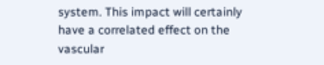system. This impact will certainly have a correlated effect on the vascular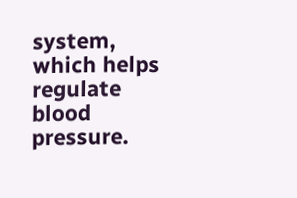system, which helps regulate blood pressure.